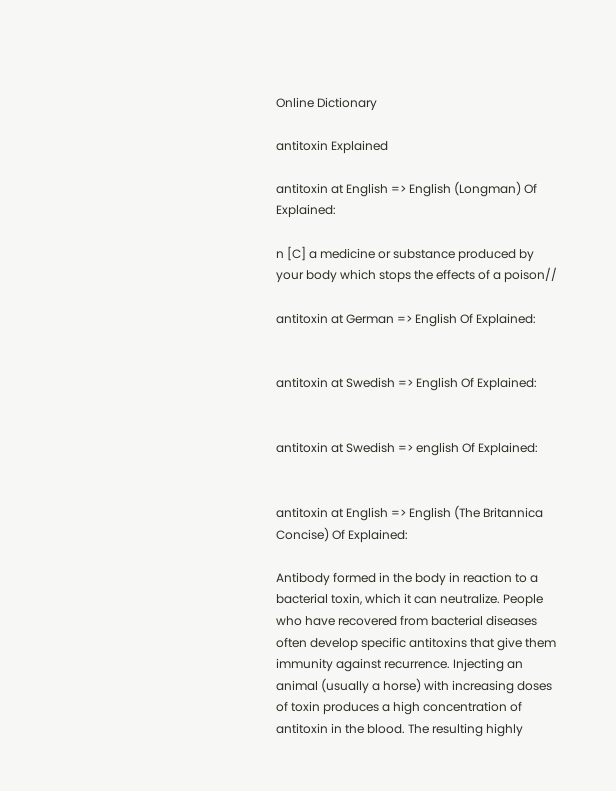Online Dictionary

antitoxin Explained

antitoxin at English => English (Longman) Of Explained:

n [C] a medicine or substance produced by your body which stops the effects of a poison//

antitoxin at German => English Of Explained:


antitoxin at Swedish => English Of Explained:


antitoxin at Swedish => english Of Explained:


antitoxin at English => English (The Britannica Concise) Of Explained:

Antibody formed in the body in reaction to a bacterial toxin, which it can neutralize. People who have recovered from bacterial diseases often develop specific antitoxins that give them immunity against recurrence. Injecting an animal (usually a horse) with increasing doses of toxin produces a high concentration of antitoxin in the blood. The resulting highly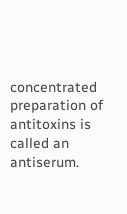concentrated preparation of antitoxins is called an antiserum.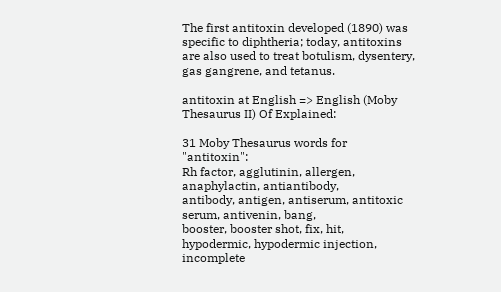The first antitoxin developed (1890) was specific to diphtheria; today, antitoxins are also used to treat botulism, dysentery, gas gangrene, and tetanus.

antitoxin at English => English (Moby Thesaurus II) Of Explained:

31 Moby Thesaurus words for "antitoxin":
Rh factor, agglutinin, allergen, anaphylactin, antiantibody,
antibody, antigen, antiserum, antitoxic serum, antivenin, bang,
booster, booster shot, fix, hit, hypodermic, hypodermic injection,
incomplete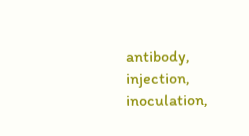antibody, injection, inoculation,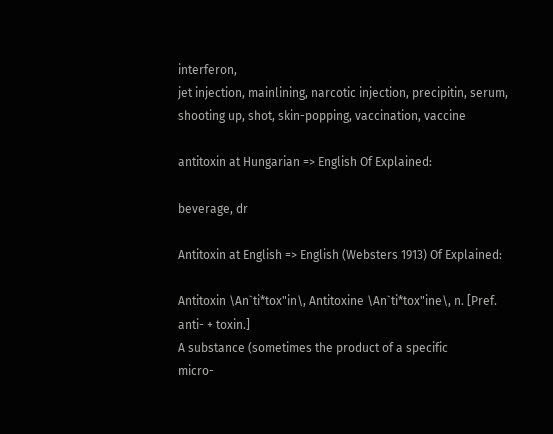interferon,
jet injection, mainlining, narcotic injection, precipitin, serum,
shooting up, shot, skin-popping, vaccination, vaccine

antitoxin at Hungarian => English Of Explained:

beverage, dr

Antitoxin at English => English (Websters 1913) Of Explained:

Antitoxin \An`ti*tox"in\, Antitoxine \An`ti*tox"ine\, n. [Pref.
anti- + toxin.]
A substance (sometimes the product of a specific
micro-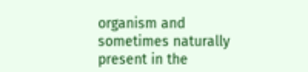organism and sometimes naturally present in the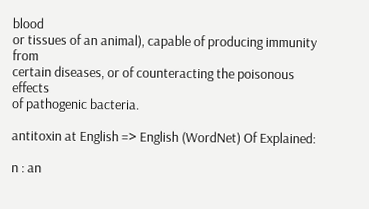blood
or tissues of an animal), capable of producing immunity from
certain diseases, or of counteracting the poisonous effects
of pathogenic bacteria.

antitoxin at English => English (WordNet) Of Explained:

n : an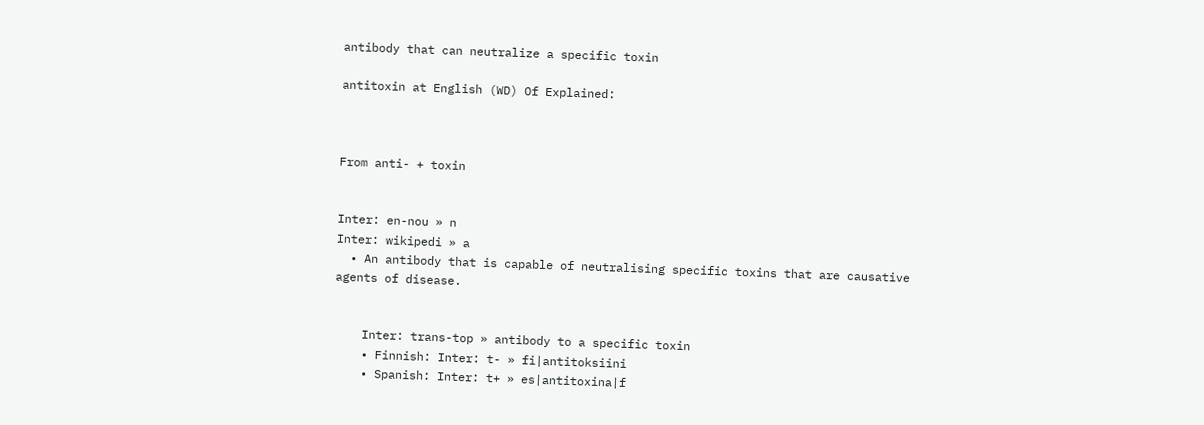antibody that can neutralize a specific toxin

antitoxin at English (WD) Of Explained:



From anti- + toxin


Inter: en-nou » n
Inter: wikipedi » a
  • An antibody that is capable of neutralising specific toxins that are causative agents of disease.


    Inter: trans-top » antibody to a specific toxin
    • Finnish: Inter: t- » fi|antitoksiini
    • Spanish: Inter: t+ » es|antitoxina|f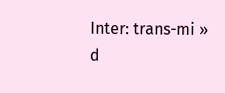Inter: trans-mi » d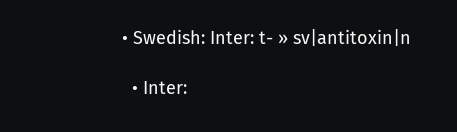• Swedish: Inter: t- » sv|antitoxin|n

  • Inter: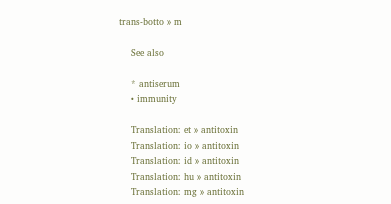trans-botto » m

    See also

    * antiserum
    • immunity

    Translation: et » antitoxin
    Translation: io » antitoxin
    Translation: id » antitoxin
    Translation: hu » antitoxin
    Translation: mg » antitoxin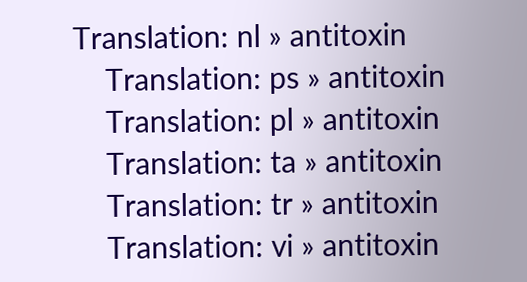Translation: nl » antitoxin
    Translation: ps » antitoxin
    Translation: pl » antitoxin
    Translation: ta » antitoxin
    Translation: tr » antitoxin
    Translation: vi » antitoxin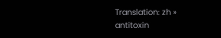Translation: zh » antitoxin